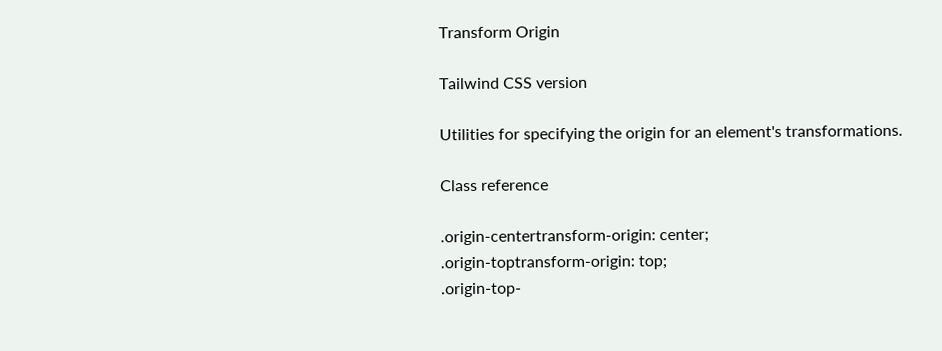Transform Origin

Tailwind CSS version

Utilities for specifying the origin for an element's transformations.

Class reference

.origin-centertransform-origin: center;
.origin-toptransform-origin: top;
.origin-top-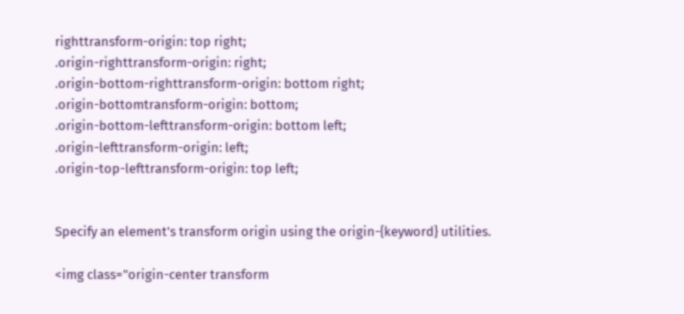righttransform-origin: top right;
.origin-righttransform-origin: right;
.origin-bottom-righttransform-origin: bottom right;
.origin-bottomtransform-origin: bottom;
.origin-bottom-lefttransform-origin: bottom left;
.origin-lefttransform-origin: left;
.origin-top-lefttransform-origin: top left;


Specify an element's transform origin using the origin-{keyword} utilities.

<img class="origin-center transform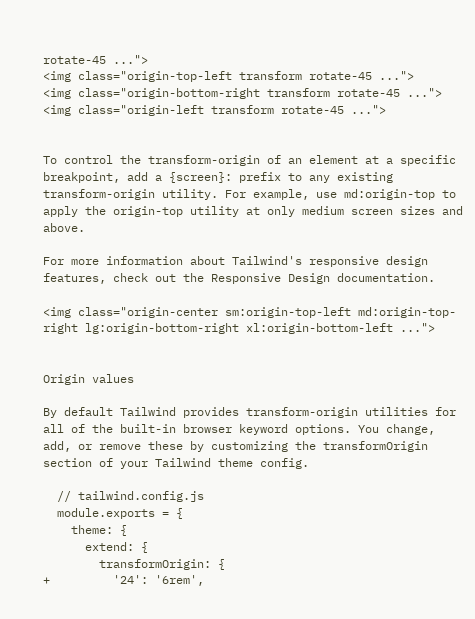rotate-45 ...">
<img class="origin-top-left transform rotate-45 ...">
<img class="origin-bottom-right transform rotate-45 ...">
<img class="origin-left transform rotate-45 ...">


To control the transform-origin of an element at a specific breakpoint, add a {screen}: prefix to any existing transform-origin utility. For example, use md:origin-top to apply the origin-top utility at only medium screen sizes and above.

For more information about Tailwind's responsive design features, check out the Responsive Design documentation.

<img class="origin-center sm:origin-top-left md:origin-top-right lg:origin-bottom-right xl:origin-bottom-left ...">


Origin values

By default Tailwind provides transform-origin utilities for all of the built-in browser keyword options. You change, add, or remove these by customizing the transformOrigin section of your Tailwind theme config.

  // tailwind.config.js
  module.exports = {
    theme: {
      extend: {
        transformOrigin: {
+         '24': '6rem',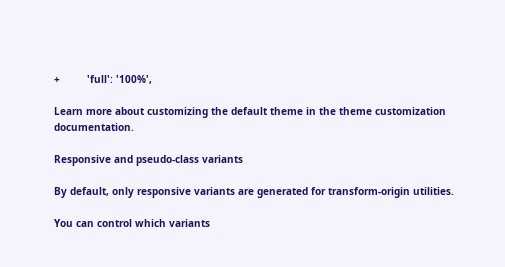+         'full': '100%',

Learn more about customizing the default theme in the theme customization documentation.

Responsive and pseudo-class variants

By default, only responsive variants are generated for transform-origin utilities.

You can control which variants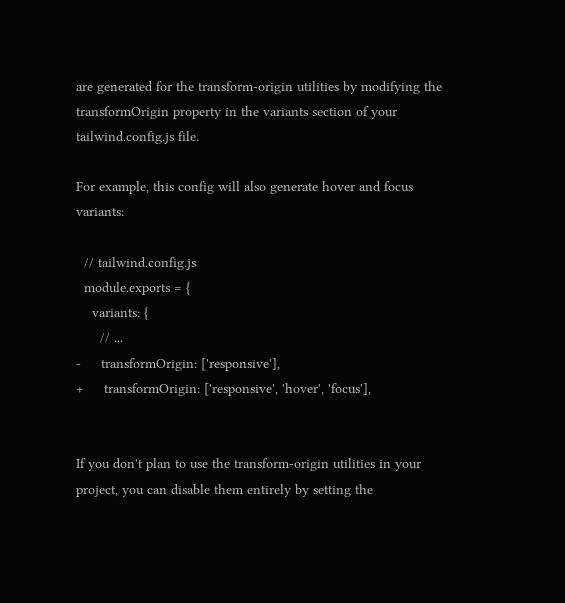are generated for the transform-origin utilities by modifying the transformOrigin property in the variants section of your tailwind.config.js file.

For example, this config will also generate hover and focus variants:

  // tailwind.config.js
  module.exports = {
    variants: {
      // ...
-     transformOrigin: ['responsive'],
+     transformOrigin: ['responsive', 'hover', 'focus'],


If you don't plan to use the transform-origin utilities in your project, you can disable them entirely by setting the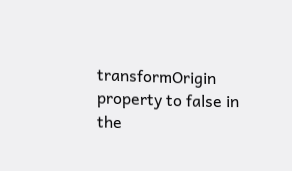transformOrigin property to false in the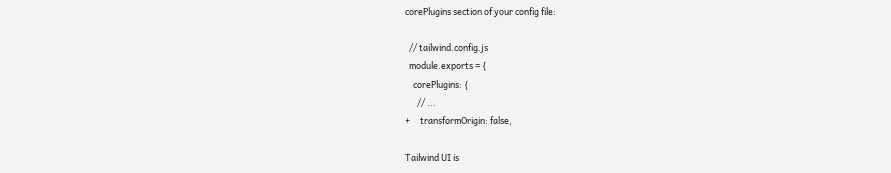corePlugins section of your config file:

  // tailwind.config.js
  module.exports = {
    corePlugins: {
      // ...
+     transformOrigin: false,

Tailwind UI is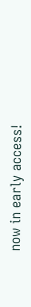now in early access!